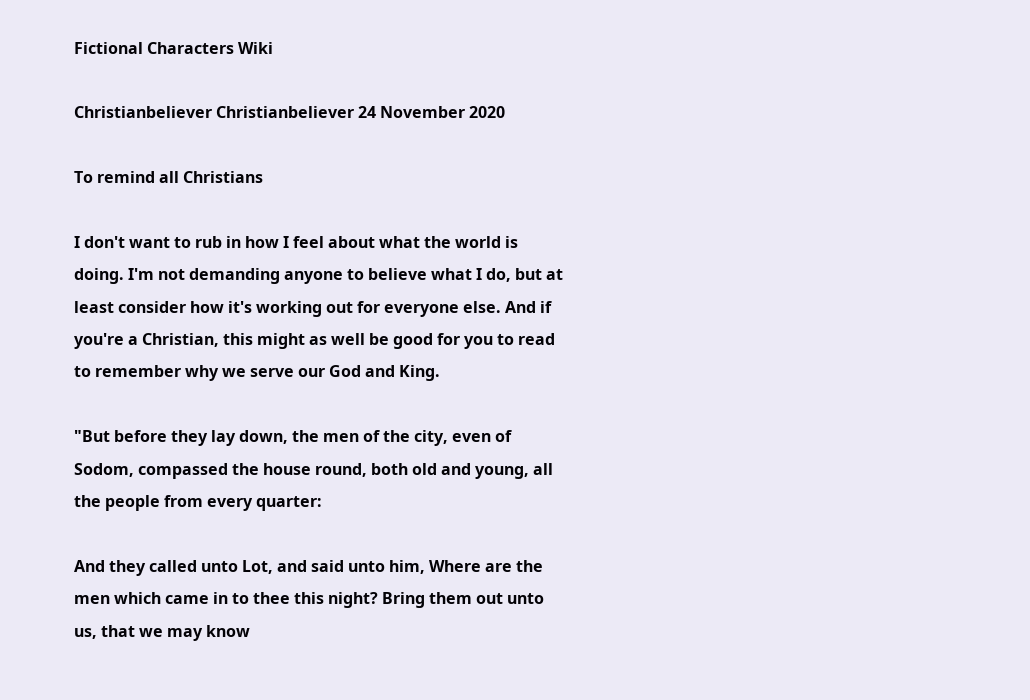Fictional Characters Wiki

Christianbeliever Christianbeliever 24 November 2020

To remind all Christians

I don't want to rub in how I feel about what the world is doing. I'm not demanding anyone to believe what I do, but at least consider how it's working out for everyone else. And if you're a Christian, this might as well be good for you to read to remember why we serve our God and King.

"But before they lay down, the men of the city, even of Sodom, compassed the house round, both old and young, all the people from every quarter:

And they called unto Lot, and said unto him, Where are the men which came in to thee this night? Bring them out unto us, that we may know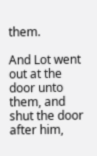them.

And Lot went out at the door unto them, and shut the door after him,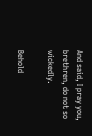And said, I pray you, brethren, do not so wickedly.

Behold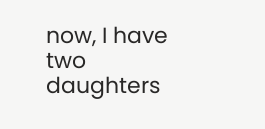now, I have two daughters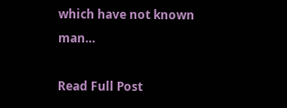which have not known man…

Read Full Post